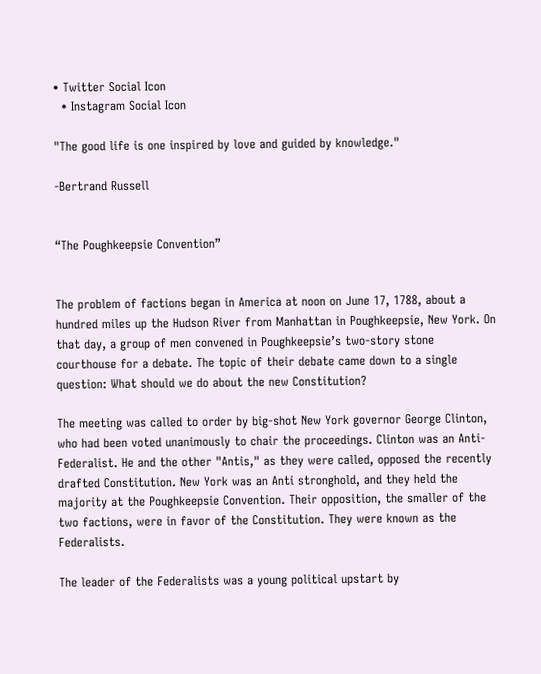• Twitter Social Icon
  • Instagram Social Icon

"The good life is one inspired by love and guided by knowledge."

-Bertrand Russell


“The Poughkeepsie Convention”


The problem of factions began in America at noon on June 17, 1788, about a hundred miles up the Hudson River from Manhattan in Poughkeepsie, New York. On that day, a group of men convened in Poughkeepsie’s two-story stone courthouse for a debate. The topic of their debate came down to a single question: What should we do about the new Constitution?

The meeting was called to order by big-shot New York governor George Clinton, who had been voted unanimously to chair the proceedings. Clinton was an Anti-Federalist. He and the other "Antis," as they were called, opposed the recently drafted Constitution. New York was an Anti stronghold, and they held the majority at the Poughkeepsie Convention. Their opposition, the smaller of the two factions, were in favor of the Constitution. They were known as the Federalists.

The leader of the Federalists was a young political upstart by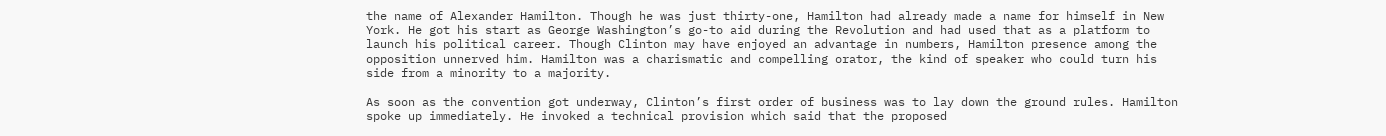the name of Alexander Hamilton. Though he was just thirty-one, Hamilton had already made a name for himself in New York. He got his start as George Washington’s go-to aid during the Revolution and had used that as a platform to launch his political career. Though Clinton may have enjoyed an advantage in numbers, Hamilton presence among the opposition unnerved him. Hamilton was a charismatic and compelling orator, the kind of speaker who could turn his side from a minority to a majority.

As soon as the convention got underway, Clinton’s first order of business was to lay down the ground rules. Hamilton spoke up immediately. He invoked a technical provision which said that the proposed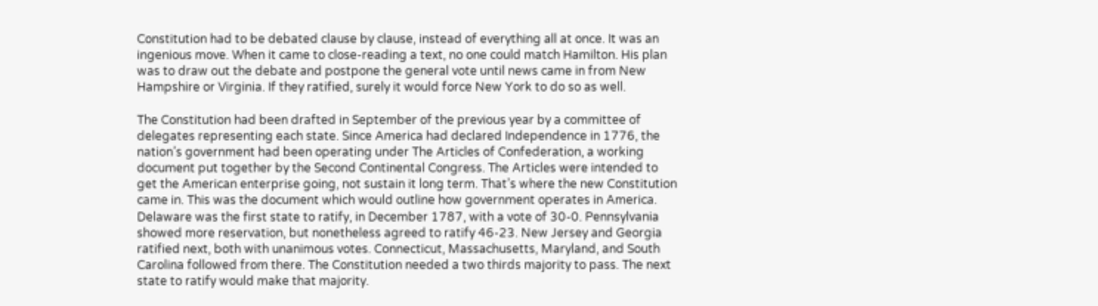Constitution had to be debated clause by clause, instead of everything all at once. It was an ingenious move. When it came to close-reading a text, no one could match Hamilton. His plan was to draw out the debate and postpone the general vote until news came in from New Hampshire or Virginia. If they ratified, surely it would force New York to do so as well.

The Constitution had been drafted in September of the previous year by a committee of delegates representing each state. Since America had declared Independence in 1776, the nation’s government had been operating under The Articles of Confederation, a working document put together by the Second Continental Congress. The Articles were intended to get the American enterprise going, not sustain it long term. That’s where the new Constitution came in. This was the document which would outline how government operates in America. Delaware was the first state to ratify, in December 1787, with a vote of 30-0. Pennsylvania showed more reservation, but nonetheless agreed to ratify 46-23. New Jersey and Georgia ratified next, both with unanimous votes. Connecticut, Massachusetts, Maryland, and South Carolina followed from there. The Constitution needed a two thirds majority to pass. The next state to ratify would make that majority.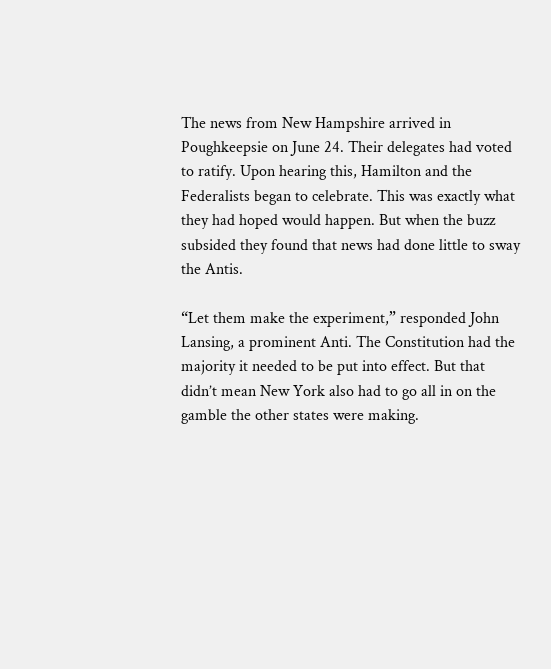The news from New Hampshire arrived in Poughkeepsie on June 24. Their delegates had voted to ratify. Upon hearing this, Hamilton and the Federalists began to celebrate. This was exactly what they had hoped would happen. But when the buzz subsided they found that news had done little to sway the Antis.

“Let them make the experiment,” responded John Lansing, a prominent Anti. The Constitution had the majority it needed to be put into effect. But that didn’t mean New York also had to go all in on the gamble the other states were making.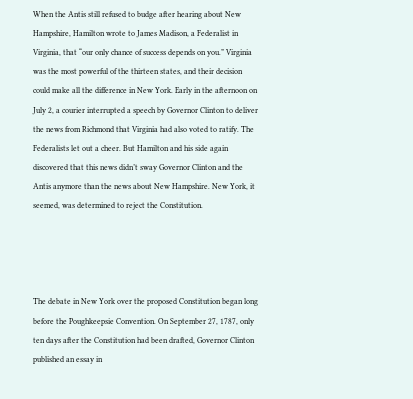When the Antis still refused to budge after hearing about New Hampshire, Hamilton wrote to James Madison, a Federalist in Virginia, that “our only chance of success depends on you.” Virginia was the most powerful of the thirteen states, and their decision could make all the difference in New York. Early in the afternoon on July 2, a courier interrupted a speech by Governor Clinton to deliver the news from Richmond that Virginia had also voted to ratify. The Federalists let out a cheer. But Hamilton and his side again discovered that this news didn’t sway Governor Clinton and the Antis anymore than the news about New Hampshire. New York, it seemed, was determined to reject the Constitution.




The debate in New York over the proposed Constitution began long before the Poughkeepsie Convention. On September 27, 1787, only ten days after the Constitution had been drafted, Governor Clinton published an essay in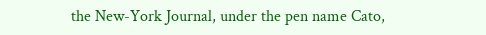the New-York Journal, under the pen name Cato,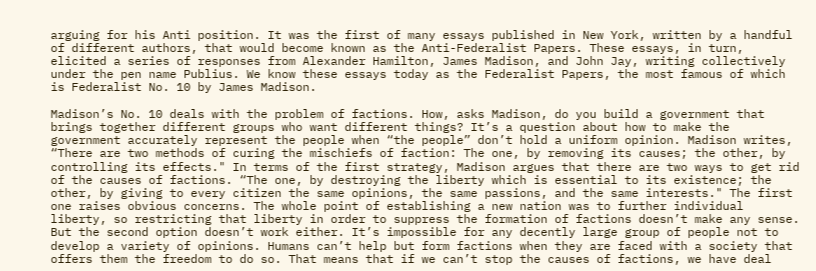arguing for his Anti position. It was the first of many essays published in New York, written by a handful of different authors, that would become known as the Anti-Federalist Papers. These essays, in turn, elicited a series of responses from Alexander Hamilton, James Madison, and John Jay, writing collectively under the pen name Publius. We know these essays today as the Federalist Papers, the most famous of which is Federalist No. 10 by James Madison.

Madison’s No. 10 deals with the problem of factions. How, asks Madison, do you build a government that brings together different groups who want different things? It’s a question about how to make the government accurately represent the people when “the people” don’t hold a uniform opinion. Madison writes, “There are two methods of curing the mischiefs of faction: The one, by removing its causes; the other, by controlling its effects." In terms of the first strategy, Madison argues that there are two ways to get rid of the causes of factions. “The one, by destroying the liberty which is essential to its existence; the other, by giving to every citizen the same opinions, the same passions, and the same interests." The first one raises obvious concerns. The whole point of establishing a new nation was to further individual liberty, so restricting that liberty in order to suppress the formation of factions doesn’t make any sense. But the second option doesn’t work either. It’s impossible for any decently large group of people not to develop a variety of opinions. Humans can’t help but form factions when they are faced with a society that offers them the freedom to do so. That means that if we can’t stop the causes of factions, we have deal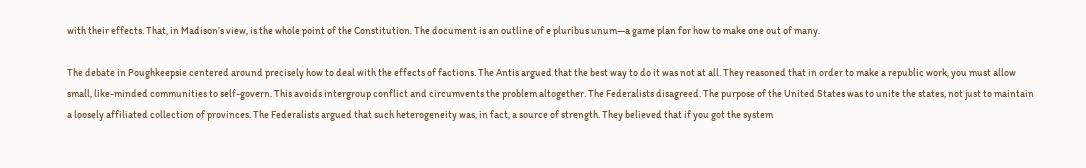with their effects. That, in Madison’s view, is the whole point of the Constitution. The document is an outline of e pluribus unum—a game plan for how to make one out of many.

The debate in Poughkeepsie centered around precisely how to deal with the effects of factions. The Antis argued that the best way to do it was not at all. They reasoned that in order to make a republic work, you must allow small, like-minded communities to self-govern. This avoids intergroup conflict and circumvents the problem altogether. The Federalists disagreed. The purpose of the United States was to unite the states, not just to maintain a loosely affiliated collection of provinces. The Federalists argued that such heterogeneity was, in fact, a source of strength. They believed that if you got the system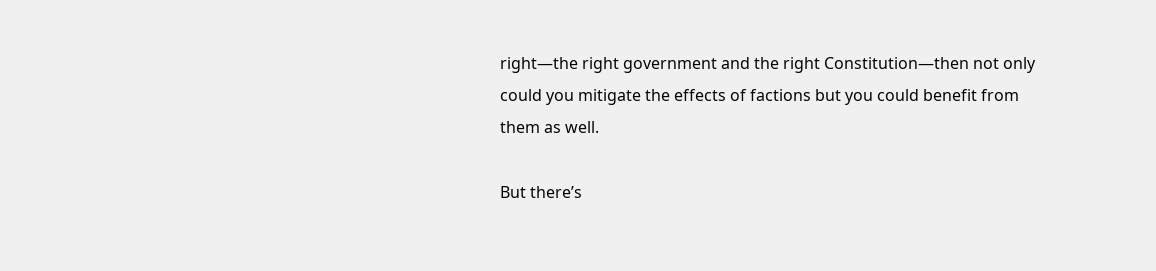right—the right government and the right Constitution—then not only could you mitigate the effects of factions but you could benefit from them as well.

But there’s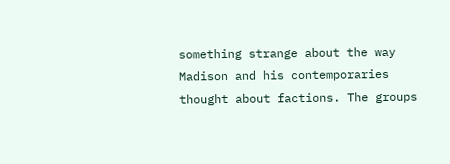something strange about the way Madison and his contemporaries thought about factions. The groups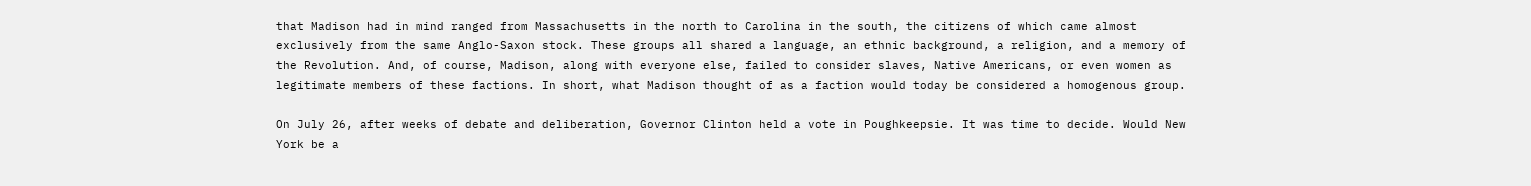that Madison had in mind ranged from Massachusetts in the north to Carolina in the south, the citizens of which came almost exclusively from the same Anglo-Saxon stock. These groups all shared a language, an ethnic background, a religion, and a memory of the Revolution. And, of course, Madison, along with everyone else, failed to consider slaves, Native Americans, or even women as legitimate members of these factions. In short, what Madison thought of as a faction would today be considered a homogenous group.

On July 26, after weeks of debate and deliberation, Governor Clinton held a vote in Poughkeepsie. It was time to decide. Would New York be a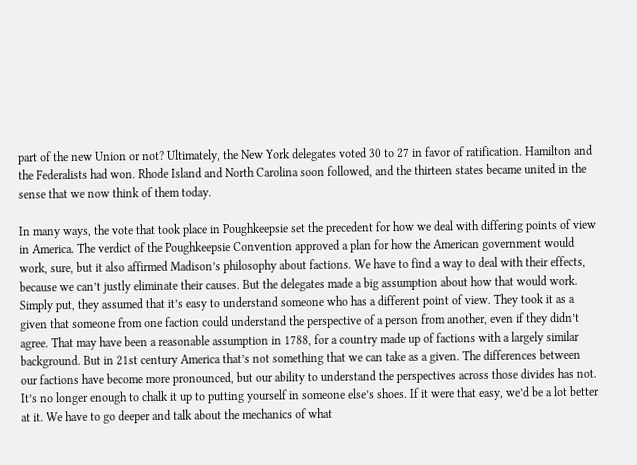part of the new Union or not? Ultimately, the New York delegates voted 30 to 27 in favor of ratification. Hamilton and the Federalists had won. Rhode Island and North Carolina soon followed, and the thirteen states became united in the sense that we now think of them today.

In many ways, the vote that took place in Poughkeepsie set the precedent for how we deal with differing points of view in America. The verdict of the Poughkeepsie Convention approved a plan for how the American government would work, sure, but it also affirmed Madison’s philosophy about factions. We have to find a way to deal with their effects, because we can’t justly eliminate their causes. But the delegates made a big assumption about how that would work. Simply put, they assumed that it’s easy to understand someone who has a different point of view. They took it as a given that someone from one faction could understand the perspective of a person from another, even if they didn’t agree. That may have been a reasonable assumption in 1788, for a country made up of factions with a largely similar background. But in 21st century America that’s not something that we can take as a given. The differences between our factions have become more pronounced, but our ability to understand the perspectives across those divides has not. It’s no longer enough to chalk it up to putting yourself in someone else’s shoes. If it were that easy, we’d be a lot better at it. We have to go deeper and talk about the mechanics of what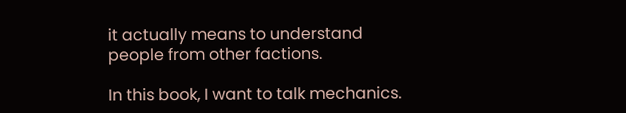it actually means to understand people from other factions.

In this book, I want to talk mechanics.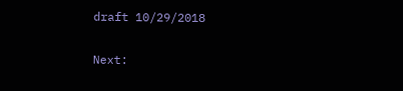draft 10/29/2018

Next: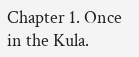Chapter 1. Once in the Kula.